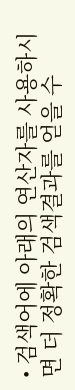• 검색어에 아래의 연산자를 사용하시면 더 정확한 검색결과를 얻을 수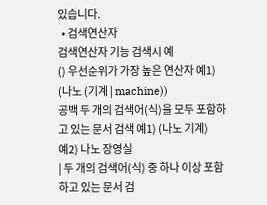있습니다.
  • 검색연산자
검색연산자 기능 검색시 예
() 우선순위가 가장 높은 연산자 예1) (나노 (기계 | machine))
공백 두 개의 검색어(식)을 모두 포함하고 있는 문서 검색 예1) (나노 기계)
예2) 나노 장영실
| 두 개의 검색어(식) 중 하나 이상 포함하고 있는 문서 검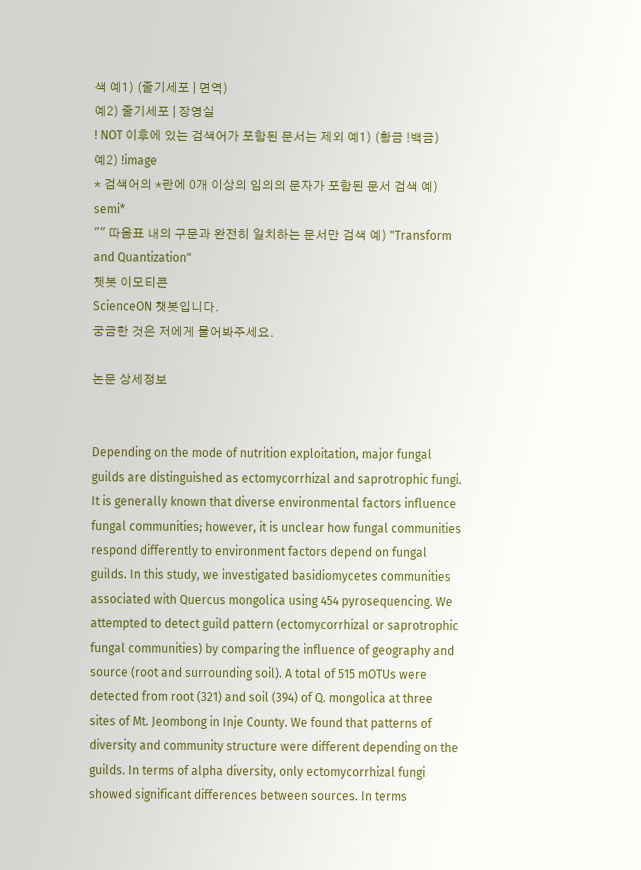색 예1) (줄기세포 | 면역)
예2) 줄기세포 | 장영실
! NOT 이후에 있는 검색어가 포함된 문서는 제외 예1) (황금 !백금)
예2) !image
* 검색어의 *란에 0개 이상의 임의의 문자가 포함된 문서 검색 예) semi*
"" 따옴표 내의 구문과 완전히 일치하는 문서만 검색 예) "Transform and Quantization"
쳇봇 이모티콘
ScienceON 챗봇입니다.
궁금한 것은 저에게 물어봐주세요.

논문 상세정보


Depending on the mode of nutrition exploitation, major fungal guilds are distinguished as ectomycorrhizal and saprotrophic fungi. It is generally known that diverse environmental factors influence fungal communities; however, it is unclear how fungal communities respond differently to environment factors depend on fungal guilds. In this study, we investigated basidiomycetes communities associated with Quercus mongolica using 454 pyrosequencing. We attempted to detect guild pattern (ectomycorrhizal or saprotrophic fungal communities) by comparing the influence of geography and source (root and surrounding soil). A total of 515 mOTUs were detected from root (321) and soil (394) of Q. mongolica at three sites of Mt. Jeombong in Inje County. We found that patterns of diversity and community structure were different depending on the guilds. In terms of alpha diversity, only ectomycorrhizal fungi showed significant differences between sources. In terms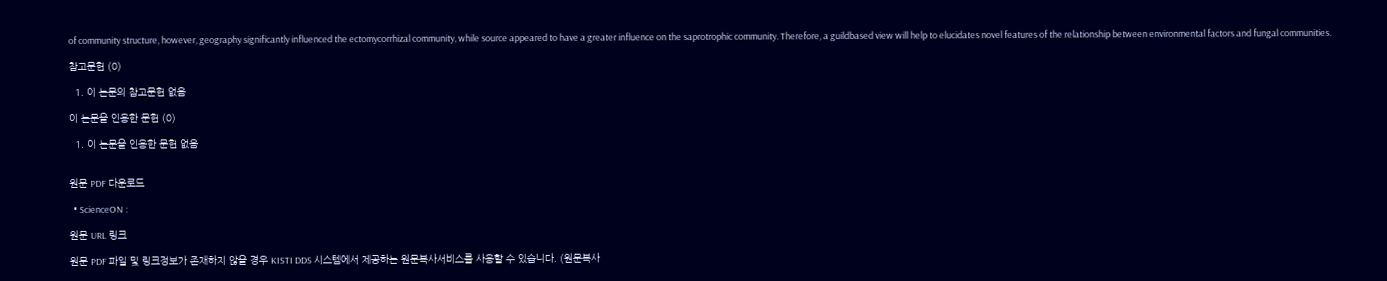of community structure, however, geography significantly influenced the ectomycorrhizal community, while source appeared to have a greater influence on the saprotrophic community. Therefore, a guildbased view will help to elucidates novel features of the relationship between environmental factors and fungal communities.

참고문헌 (0)

  1. 이 논문의 참고문헌 없음

이 논문을 인용한 문헌 (0)

  1. 이 논문을 인용한 문헌 없음


원문 PDF 다운로드

  • ScienceON :

원문 URL 링크

원문 PDF 파일 및 링크정보가 존재하지 않을 경우 KISTI DDS 시스템에서 제공하는 원문복사서비스를 사용할 수 있습니다. (원문복사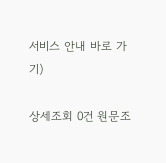서비스 안내 바로 가기)

상세조회 0건 원문조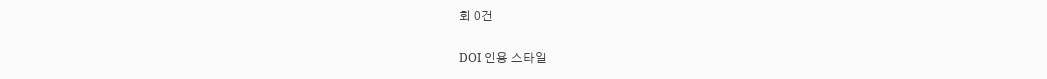회 0건

DOI 인용 스타일